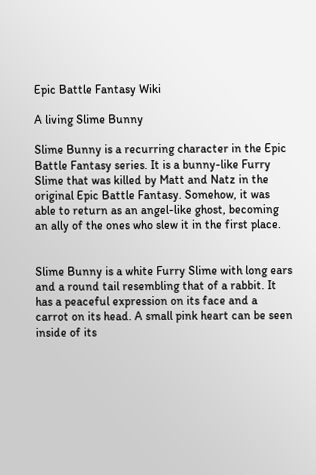Epic Battle Fantasy Wiki

A living Slime Bunny

Slime Bunny is a recurring character in the Epic Battle Fantasy series. It is a bunny-like Furry Slime that was killed by Matt and Natz in the original Epic Battle Fantasy. Somehow, it was able to return as an angel-like ghost, becoming an ally of the ones who slew it in the first place.


Slime Bunny is a white Furry Slime with long ears and a round tail resembling that of a rabbit. It has a peaceful expression on its face and a carrot on its head. A small pink heart can be seen inside of its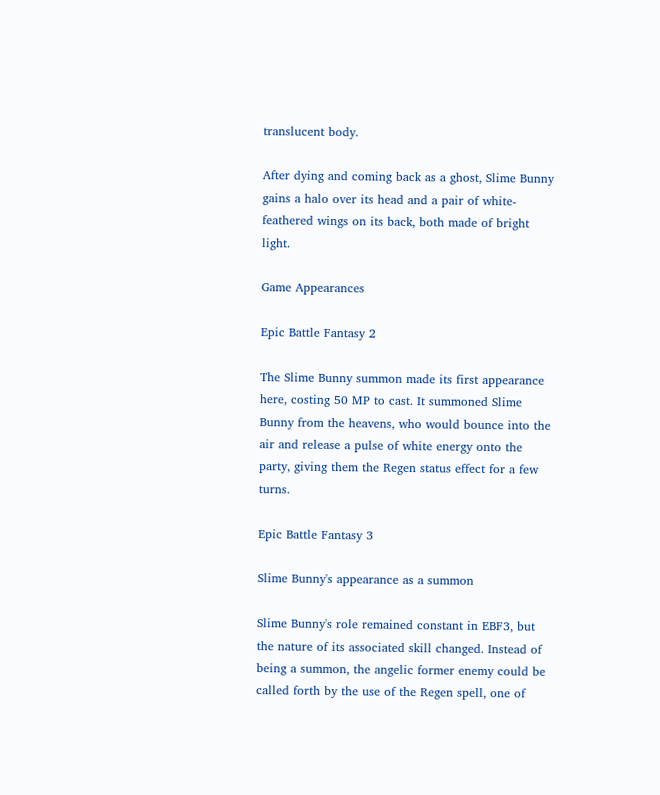translucent body.

After dying and coming back as a ghost, Slime Bunny gains a halo over its head and a pair of white-feathered wings on its back, both made of bright light.

Game Appearances

Epic Battle Fantasy 2

The Slime Bunny summon made its first appearance here, costing 50 MP to cast. It summoned Slime Bunny from the heavens, who would bounce into the air and release a pulse of white energy onto the party, giving them the Regen status effect for a few turns.

Epic Battle Fantasy 3

Slime Bunny's appearance as a summon

Slime Bunny's role remained constant in EBF3, but the nature of its associated skill changed. Instead of being a summon, the angelic former enemy could be called forth by the use of the Regen spell, one of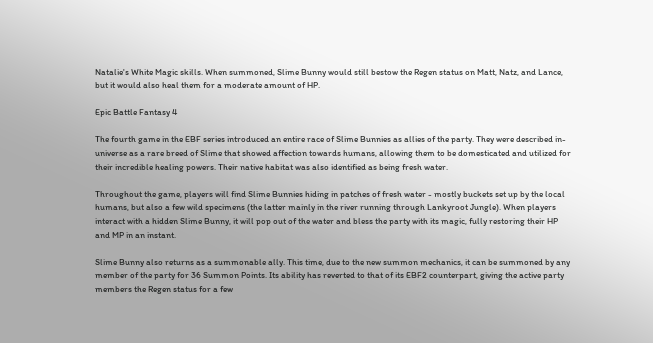Natalie's White Magic skills. When summoned, Slime Bunny would still bestow the Regen status on Matt, Natz, and Lance, but it would also heal them for a moderate amount of HP.

Epic Battle Fantasy 4

The fourth game in the EBF series introduced an entire race of Slime Bunnies as allies of the party. They were described in-universe as a rare breed of Slime that showed affection towards humans, allowing them to be domesticated and utilized for their incredible healing powers. Their native habitat was also identified as being fresh water.

Throughout the game, players will find Slime Bunnies hiding in patches of fresh water - mostly buckets set up by the local humans, but also a few wild specimens (the latter mainly in the river running through Lankyroot Jungle). When players interact with a hidden Slime Bunny, it will pop out of the water and bless the party with its magic, fully restoring their HP and MP in an instant.

Slime Bunny also returns as a summonable ally. This time, due to the new summon mechanics, it can be summoned by any member of the party for 36 Summon Points. Its ability has reverted to that of its EBF2 counterpart, giving the active party members the Regen status for a few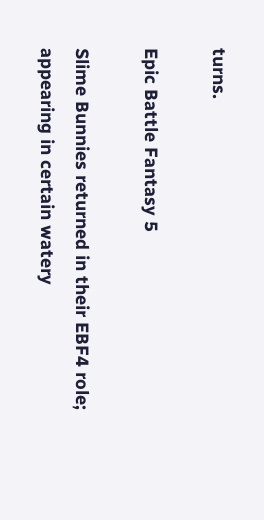turns.

Epic Battle Fantasy 5

Slime Bunnies returned in their EBF4 role; appearing in certain watery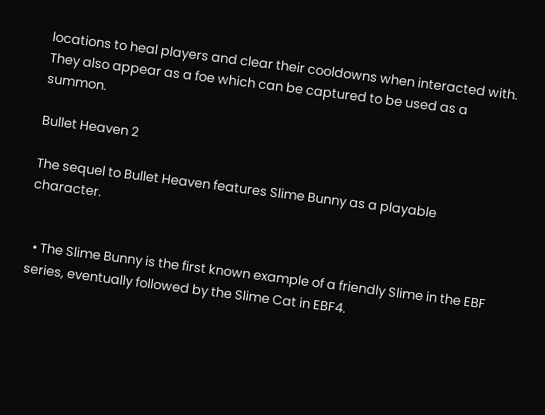locations to heal players and clear their cooldowns when interacted with. They also appear as a foe which can be captured to be used as a summon.

Bullet Heaven 2

The sequel to Bullet Heaven features Slime Bunny as a playable character.


  • The Slime Bunny is the first known example of a friendly Slime in the EBF series, eventually followed by the Slime Cat in EBF4.